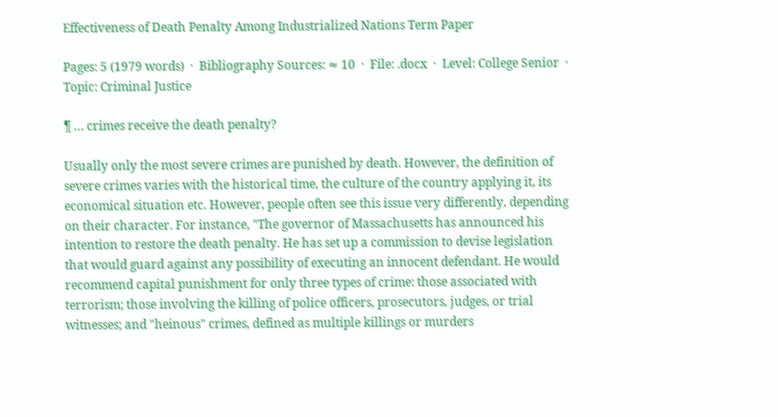Effectiveness of Death Penalty Among Industrialized Nations Term Paper

Pages: 5 (1979 words)  ·  Bibliography Sources: ≈ 10  ·  File: .docx  ·  Level: College Senior  ·  Topic: Criminal Justice

¶ … crimes receive the death penalty?

Usually only the most severe crimes are punished by death. However, the definition of severe crimes varies with the historical time, the culture of the country applying it, its economical situation etc. However, people often see this issue very differently, depending on their character. For instance, "The governor of Massachusetts has announced his intention to restore the death penalty. He has set up a commission to devise legislation that would guard against any possibility of executing an innocent defendant. He would recommend capital punishment for only three types of crime: those associated with terrorism; those involving the killing of police officers, prosecutors, judges, or trial witnesses; and "heinous" crimes, defined as multiple killings or murders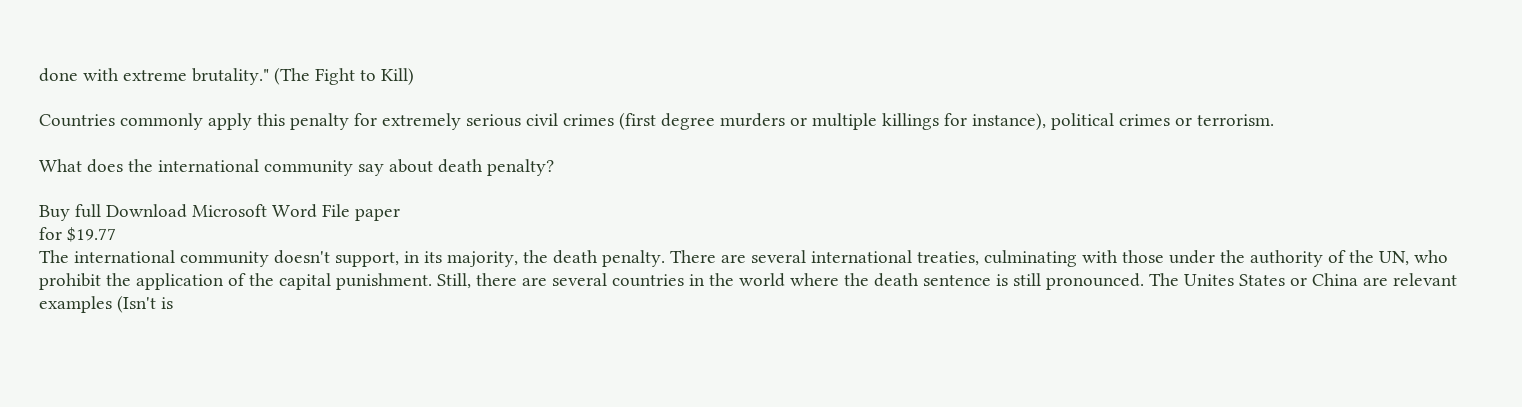done with extreme brutality." (The Fight to Kill)

Countries commonly apply this penalty for extremely serious civil crimes (first degree murders or multiple killings for instance), political crimes or terrorism.

What does the international community say about death penalty?

Buy full Download Microsoft Word File paper
for $19.77
The international community doesn't support, in its majority, the death penalty. There are several international treaties, culminating with those under the authority of the UN, who prohibit the application of the capital punishment. Still, there are several countries in the world where the death sentence is still pronounced. The Unites States or China are relevant examples (Isn't is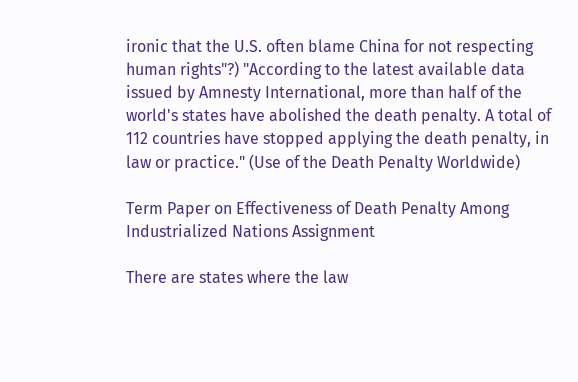ironic that the U.S. often blame China for not respecting human rights"?) "According to the latest available data issued by Amnesty International, more than half of the world's states have abolished the death penalty. A total of 112 countries have stopped applying the death penalty, in law or practice." (Use of the Death Penalty Worldwide)

Term Paper on Effectiveness of Death Penalty Among Industrialized Nations Assignment

There are states where the law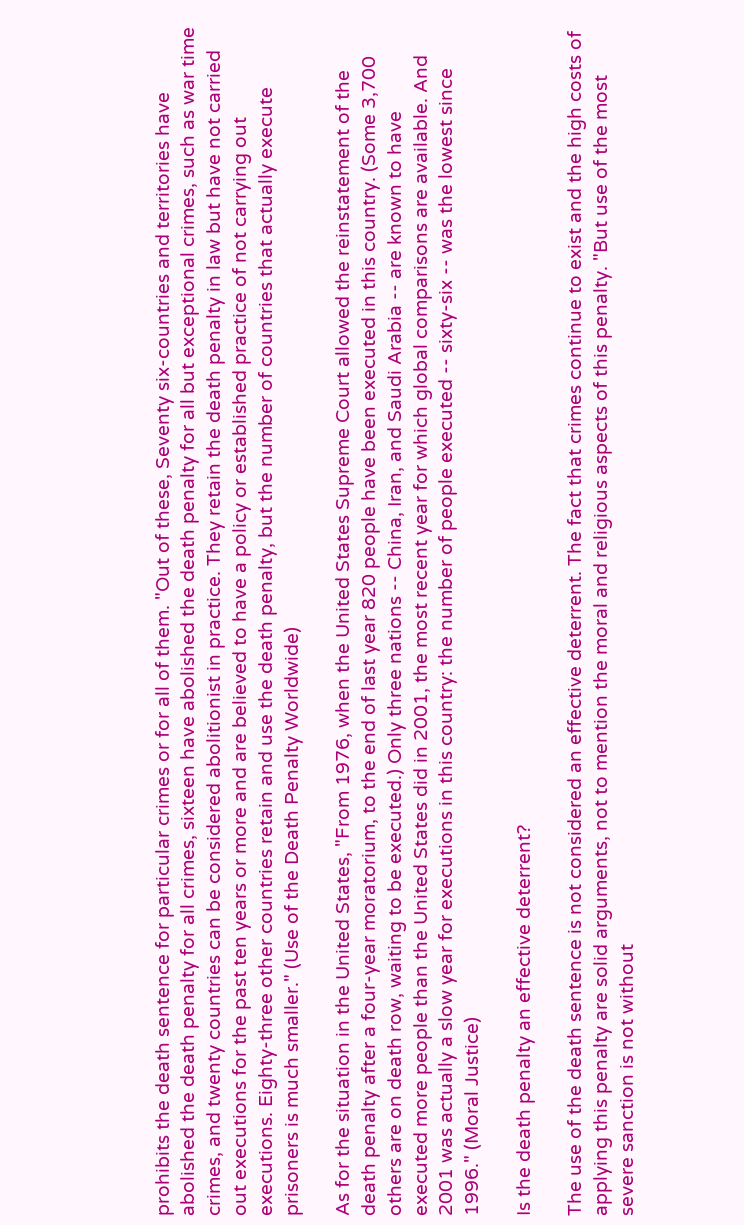prohibits the death sentence for particular crimes or for all of them. "Out of these, Seventy six-countries and territories have abolished the death penalty for all crimes, sixteen have abolished the death penalty for all but exceptional crimes, such as war time crimes, and twenty countries can be considered abolitionist in practice. They retain the death penalty in law but have not carried out executions for the past ten years or more and are believed to have a policy or established practice of not carrying out executions. Eighty-three other countries retain and use the death penalty, but the number of countries that actually execute prisoners is much smaller." (Use of the Death Penalty Worldwide)

As for the situation in the United States, "From 1976, when the United States Supreme Court allowed the reinstatement of the death penalty after a four-year moratorium, to the end of last year 820 people have been executed in this country. (Some 3,700 others are on death row, waiting to be executed.) Only three nations -- China, Iran, and Saudi Arabia -- are known to have executed more people than the United States did in 2001, the most recent year for which global comparisons are available. And 2001 was actually a slow year for executions in this country: the number of people executed -- sixty-six -- was the lowest since 1996." (Moral Justice)

Is the death penalty an effective deterrent?

The use of the death sentence is not considered an effective deterrent. The fact that crimes continue to exist and the high costs of applying this penalty are solid arguments, not to mention the moral and religious aspects of this penalty. "But use of the most severe sanction is not without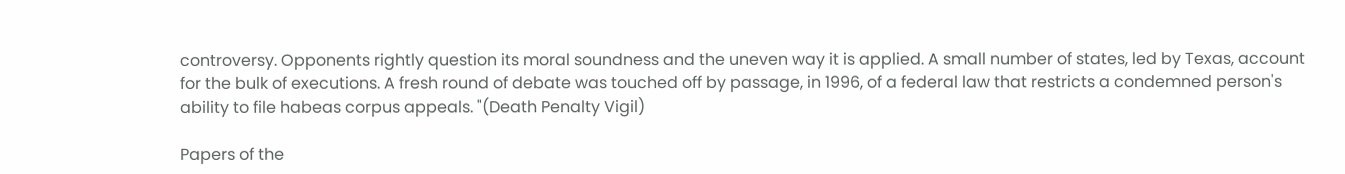controversy. Opponents rightly question its moral soundness and the uneven way it is applied. A small number of states, led by Texas, account for the bulk of executions. A fresh round of debate was touched off by passage, in 1996, of a federal law that restricts a condemned person's ability to file habeas corpus appeals. "(Death Penalty Vigil)

Papers of the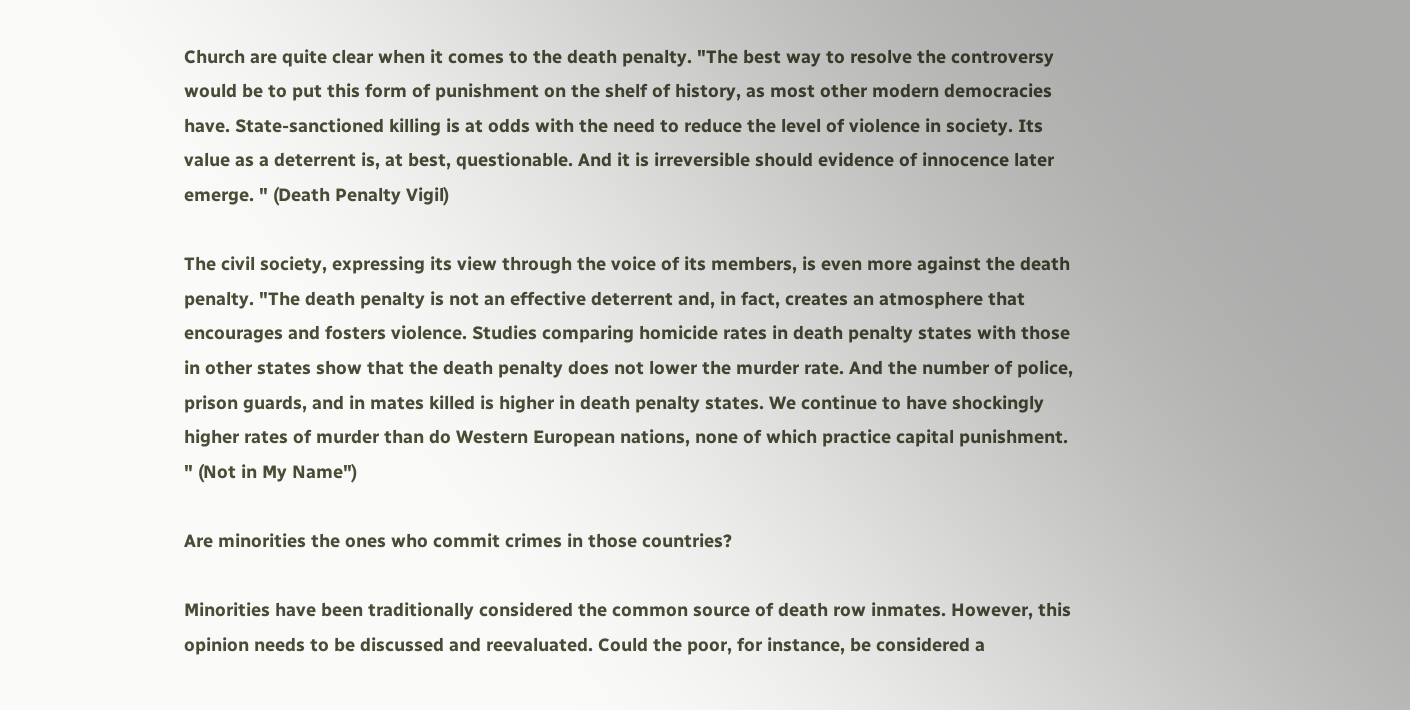Church are quite clear when it comes to the death penalty. "The best way to resolve the controversy would be to put this form of punishment on the shelf of history, as most other modern democracies have. State-sanctioned killing is at odds with the need to reduce the level of violence in society. Its value as a deterrent is, at best, questionable. And it is irreversible should evidence of innocence later emerge. " (Death Penalty Vigil)

The civil society, expressing its view through the voice of its members, is even more against the death penalty. "The death penalty is not an effective deterrent and, in fact, creates an atmosphere that encourages and fosters violence. Studies comparing homicide rates in death penalty states with those in other states show that the death penalty does not lower the murder rate. And the number of police, prison guards, and in mates killed is higher in death penalty states. We continue to have shockingly higher rates of murder than do Western European nations, none of which practice capital punishment. " (Not in My Name")

Are minorities the ones who commit crimes in those countries?

Minorities have been traditionally considered the common source of death row inmates. However, this opinion needs to be discussed and reevaluated. Could the poor, for instance, be considered a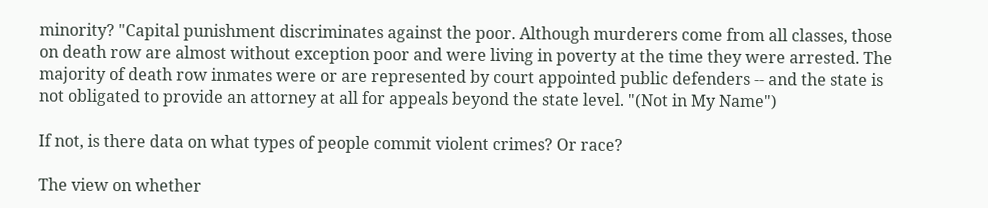minority? "Capital punishment discriminates against the poor. Although murderers come from all classes, those on death row are almost without exception poor and were living in poverty at the time they were arrested. The majority of death row inmates were or are represented by court appointed public defenders -- and the state is not obligated to provide an attorney at all for appeals beyond the state level. "(Not in My Name")

If not, is there data on what types of people commit violent crimes? Or race?

The view on whether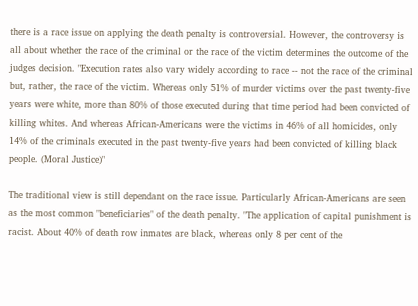there is a race issue on applying the death penalty is controversial. However, the controversy is all about whether the race of the criminal or the race of the victim determines the outcome of the judges decision. "Execution rates also vary widely according to race -- not the race of the criminal but, rather, the race of the victim. Whereas only 51% of murder victims over the past twenty-five years were white, more than 80% of those executed during that time period had been convicted of killing whites. And whereas African-Americans were the victims in 46% of all homicides, only 14% of the criminals executed in the past twenty-five years had been convicted of killing black people. (Moral Justice)"

The traditional view is still dependant on the race issue. Particularly African-Americans are seen as the most common "beneficiaries" of the death penalty. "The application of capital punishment is racist. About 40% of death row inmates are black, whereas only 8 per cent of the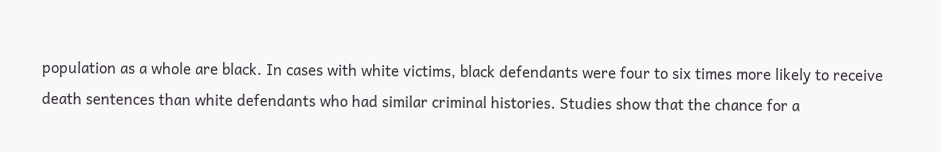population as a whole are black. In cases with white victims, black defendants were four to six times more likely to receive death sentences than white defendants who had similar criminal histories. Studies show that the chance for a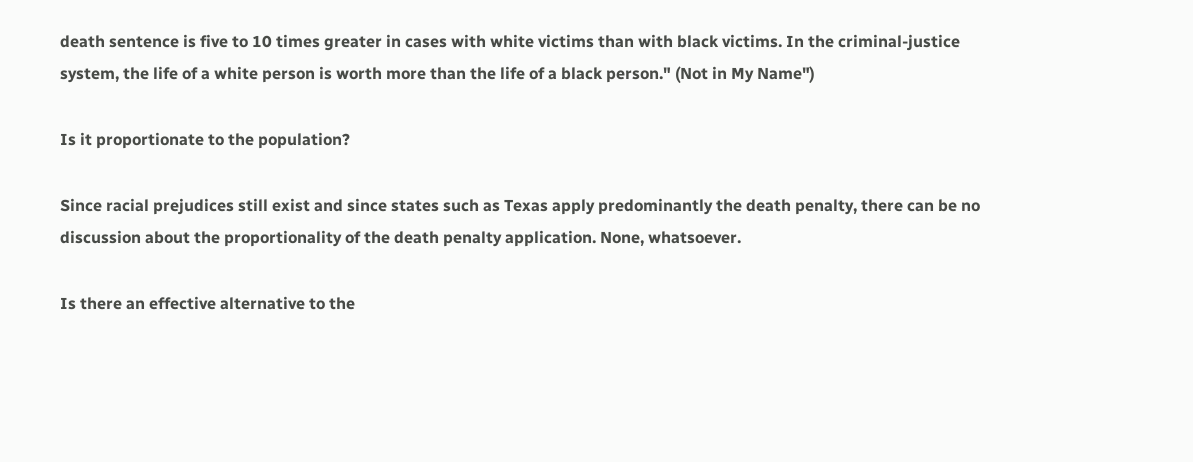death sentence is five to 10 times greater in cases with white victims than with black victims. In the criminal-justice system, the life of a white person is worth more than the life of a black person." (Not in My Name")

Is it proportionate to the population?

Since racial prejudices still exist and since states such as Texas apply predominantly the death penalty, there can be no discussion about the proportionality of the death penalty application. None, whatsoever.

Is there an effective alternative to the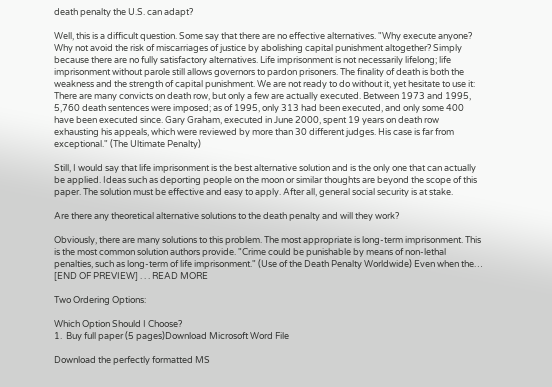death penalty the U.S. can adapt?

Well, this is a difficult question. Some say that there are no effective alternatives. "Why execute anyone? Why not avoid the risk of miscarriages of justice by abolishing capital punishment altogether? Simply because there are no fully satisfactory alternatives. Life imprisonment is not necessarily lifelong; life imprisonment without parole still allows governors to pardon prisoners. The finality of death is both the weakness and the strength of capital punishment. We are not ready to do without it, yet hesitate to use it: There are many convicts on death row, but only a few are actually executed. Between 1973 and 1995, 5,760 death sentences were imposed; as of 1995, only 313 had been executed, and only some 400 have been executed since. Gary Graham, executed in June 2000, spent 19 years on death row exhausting his appeals, which were reviewed by more than 30 different judges. His case is far from exceptional." (The Ultimate Penalty)

Still, I would say that life imprisonment is the best alternative solution and is the only one that can actually be applied. Ideas such as deporting people on the moon or similar thoughts are beyond the scope of this paper. The solution must be effective and easy to apply. After all, general social security is at stake.

Are there any theoretical alternative solutions to the death penalty and will they work?

Obviously, there are many solutions to this problem. The most appropriate is long-term imprisonment. This is the most common solution authors provide. "Crime could be punishable by means of non-lethal penalties, such as long-term of life imprisonment." (Use of the Death Penalty Worldwide) Even when the… [END OF PREVIEW] . . . READ MORE

Two Ordering Options:

Which Option Should I Choose?
1.  Buy full paper (5 pages)Download Microsoft Word File

Download the perfectly formatted MS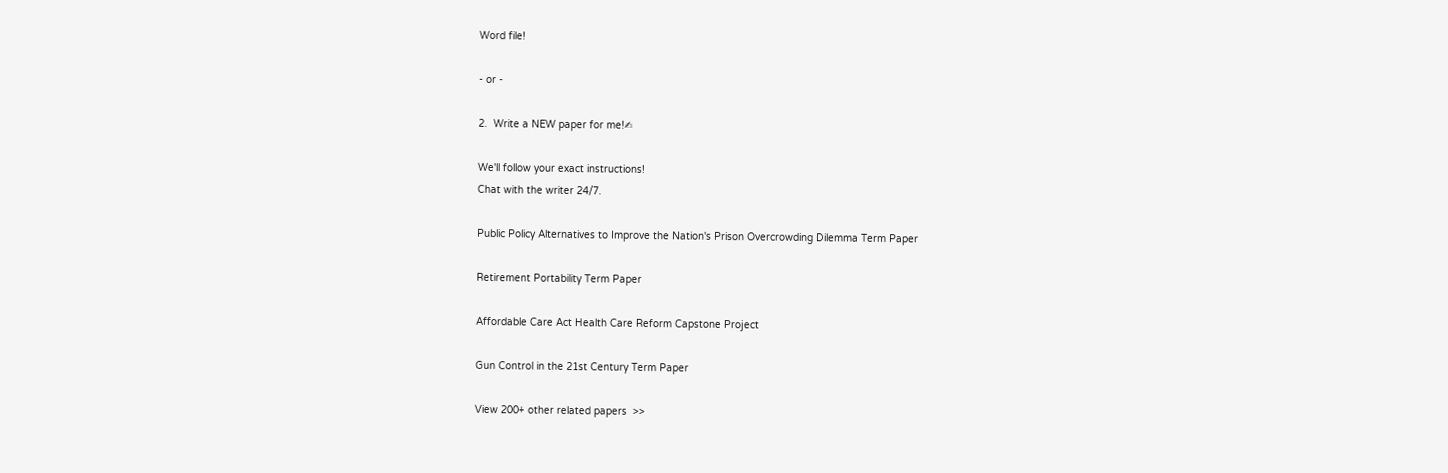Word file!

- or -

2.  Write a NEW paper for me!✍

We'll follow your exact instructions!
Chat with the writer 24/7.

Public Policy Alternatives to Improve the Nation's Prison Overcrowding Dilemma Term Paper

Retirement Portability Term Paper

Affordable Care Act Health Care Reform Capstone Project

Gun Control in the 21st Century Term Paper

View 200+ other related papers  >>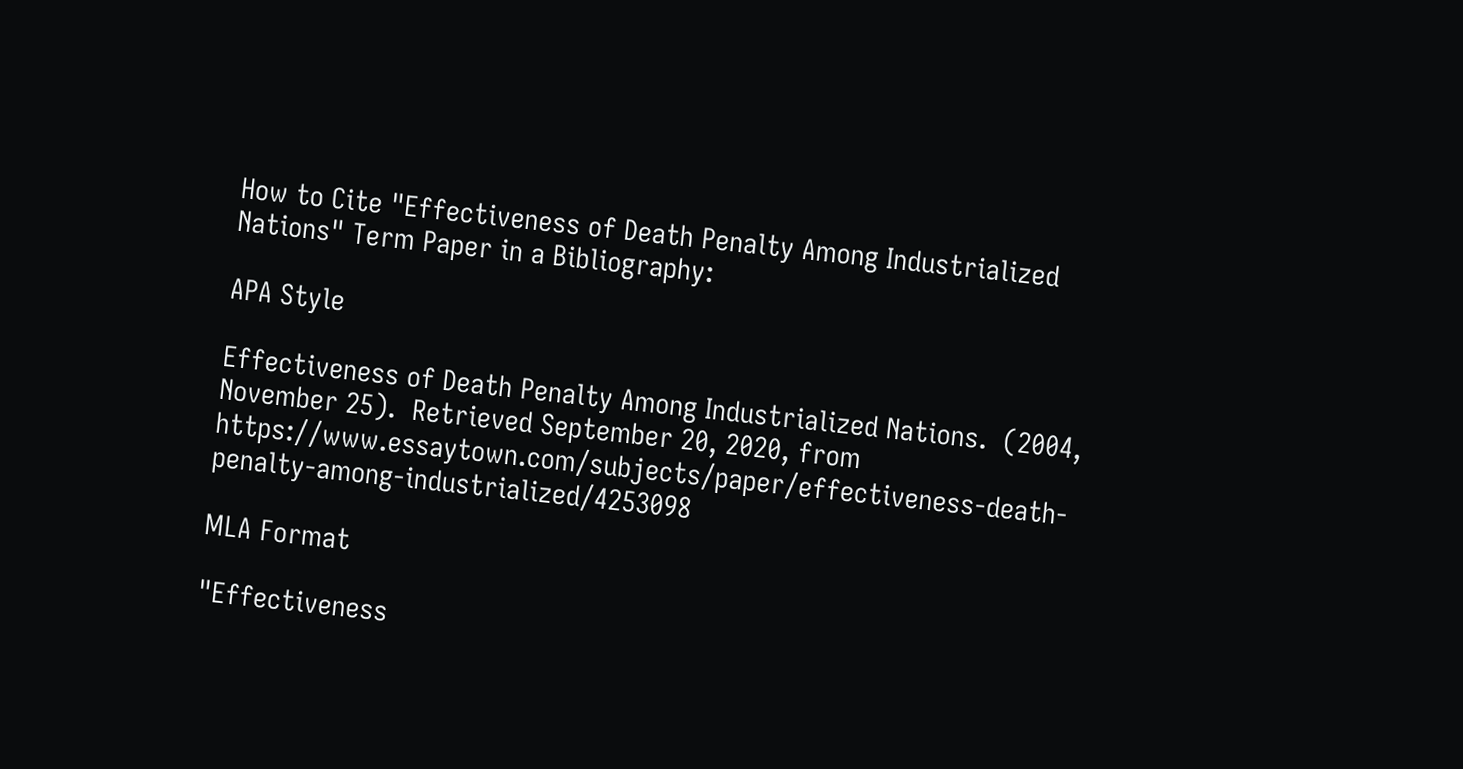How to Cite "Effectiveness of Death Penalty Among Industrialized Nations" Term Paper in a Bibliography:

APA Style

Effectiveness of Death Penalty Among Industrialized Nations.  (2004, November 25).  Retrieved September 20, 2020, from https://www.essaytown.com/subjects/paper/effectiveness-death-penalty-among-industrialized/4253098

MLA Format

"Effectiveness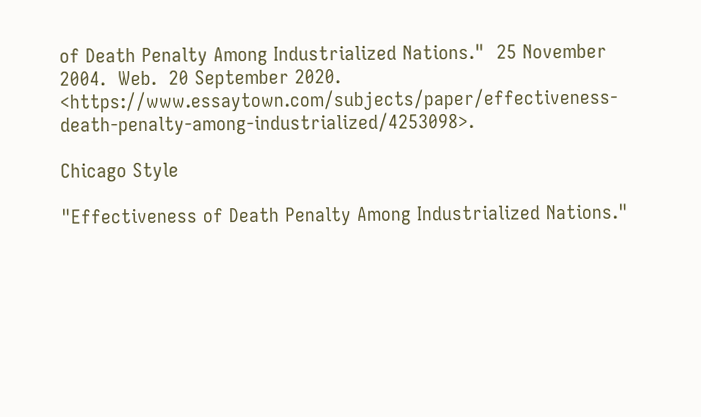of Death Penalty Among Industrialized Nations."  25 November 2004.  Web.  20 September 2020. <https://www.essaytown.com/subjects/paper/effectiveness-death-penalty-among-industrialized/4253098>.

Chicago Style

"Effectiveness of Death Penalty Among Industrialized Nations."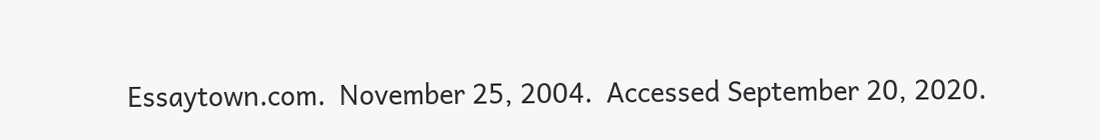Essaytown.com.  November 25, 2004.  Accessed September 20, 2020.